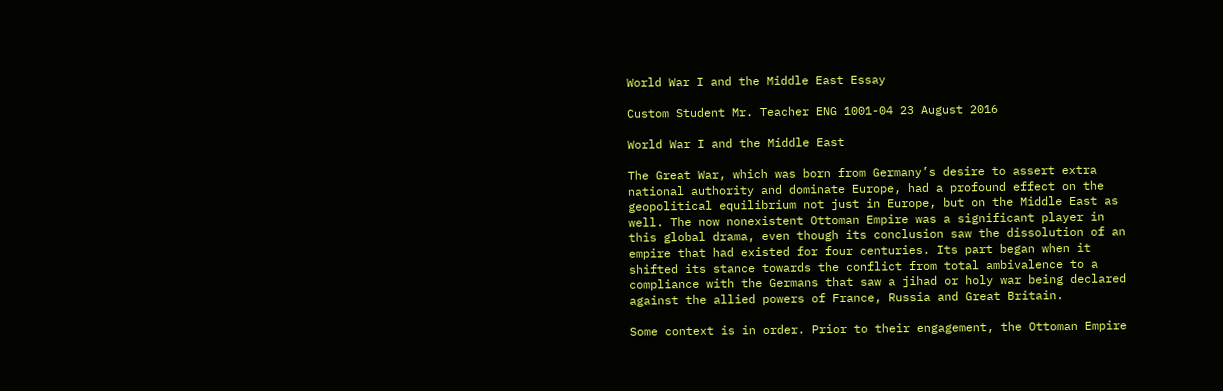World War I and the Middle East Essay

Custom Student Mr. Teacher ENG 1001-04 23 August 2016

World War I and the Middle East

The Great War, which was born from Germany’s desire to assert extra national authority and dominate Europe, had a profound effect on the geopolitical equilibrium not just in Europe, but on the Middle East as well. The now nonexistent Ottoman Empire was a significant player in this global drama, even though its conclusion saw the dissolution of an empire that had existed for four centuries. Its part began when it shifted its stance towards the conflict from total ambivalence to a compliance with the Germans that saw a jihad or holy war being declared against the allied powers of France, Russia and Great Britain.

Some context is in order. Prior to their engagement, the Ottoman Empire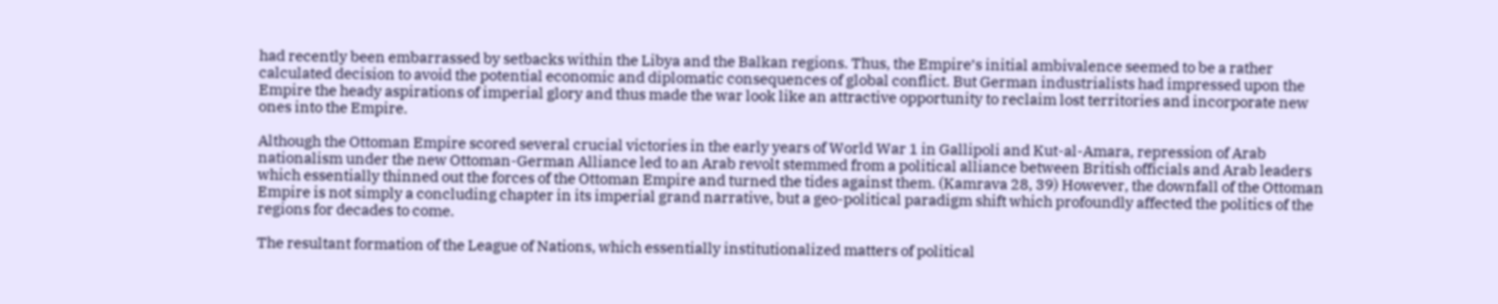had recently been embarrassed by setbacks within the Libya and the Balkan regions. Thus, the Empire’s initial ambivalence seemed to be a rather calculated decision to avoid the potential economic and diplomatic consequences of global conflict. But German industrialists had impressed upon the Empire the heady aspirations of imperial glory and thus made the war look like an attractive opportunity to reclaim lost territories and incorporate new ones into the Empire.

Although the Ottoman Empire scored several crucial victories in the early years of World War 1 in Gallipoli and Kut-al-Amara, repression of Arab nationalism under the new Ottoman-German Alliance led to an Arab revolt stemmed from a political alliance between British officials and Arab leaders which essentially thinned out the forces of the Ottoman Empire and turned the tides against them. (Kamrava 28, 39) However, the downfall of the Ottoman Empire is not simply a concluding chapter in its imperial grand narrative, but a geo-political paradigm shift which profoundly affected the politics of the regions for decades to come.

The resultant formation of the League of Nations, which essentially institutionalized matters of political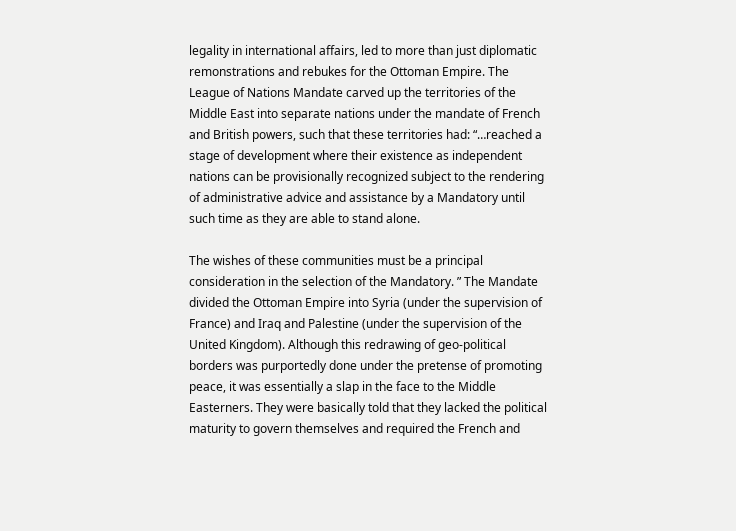legality in international affairs, led to more than just diplomatic remonstrations and rebukes for the Ottoman Empire. The League of Nations Mandate carved up the territories of the Middle East into separate nations under the mandate of French and British powers, such that these territories had: “…reached a stage of development where their existence as independent nations can be provisionally recognized subject to the rendering of administrative advice and assistance by a Mandatory until such time as they are able to stand alone.

The wishes of these communities must be a principal consideration in the selection of the Mandatory. ” The Mandate divided the Ottoman Empire into Syria (under the supervision of France) and Iraq and Palestine (under the supervision of the United Kingdom). Although this redrawing of geo-political borders was purportedly done under the pretense of promoting peace, it was essentially a slap in the face to the Middle Easterners. They were basically told that they lacked the political maturity to govern themselves and required the French and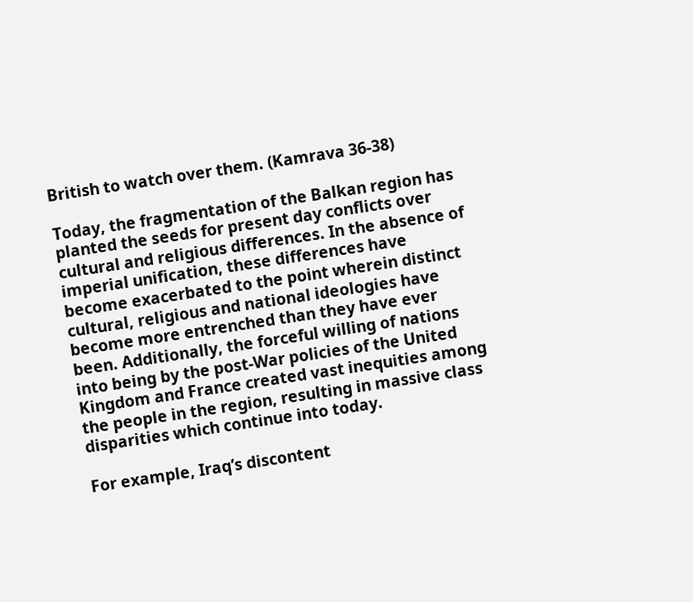British to watch over them. (Kamrava 36-38)

Today, the fragmentation of the Balkan region has planted the seeds for present day conflicts over cultural and religious differences. In the absence of imperial unification, these differences have become exacerbated to the point wherein distinct cultural, religious and national ideologies have become more entrenched than they have ever been. Additionally, the forceful willing of nations into being by the post-War policies of the United Kingdom and France created vast inequities among the people in the region, resulting in massive class disparities which continue into today.

For example, Iraq’s discontent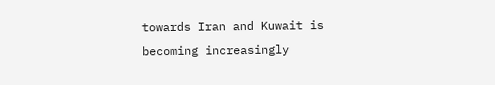towards Iran and Kuwait is becoming increasingly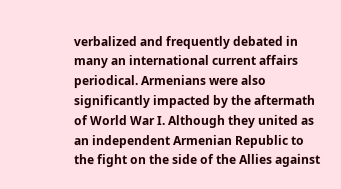verbalized and frequently debated in many an international current affairs periodical. Armenians were also significantly impacted by the aftermath of World War I. Although they united as an independent Armenian Republic to the fight on the side of the Allies against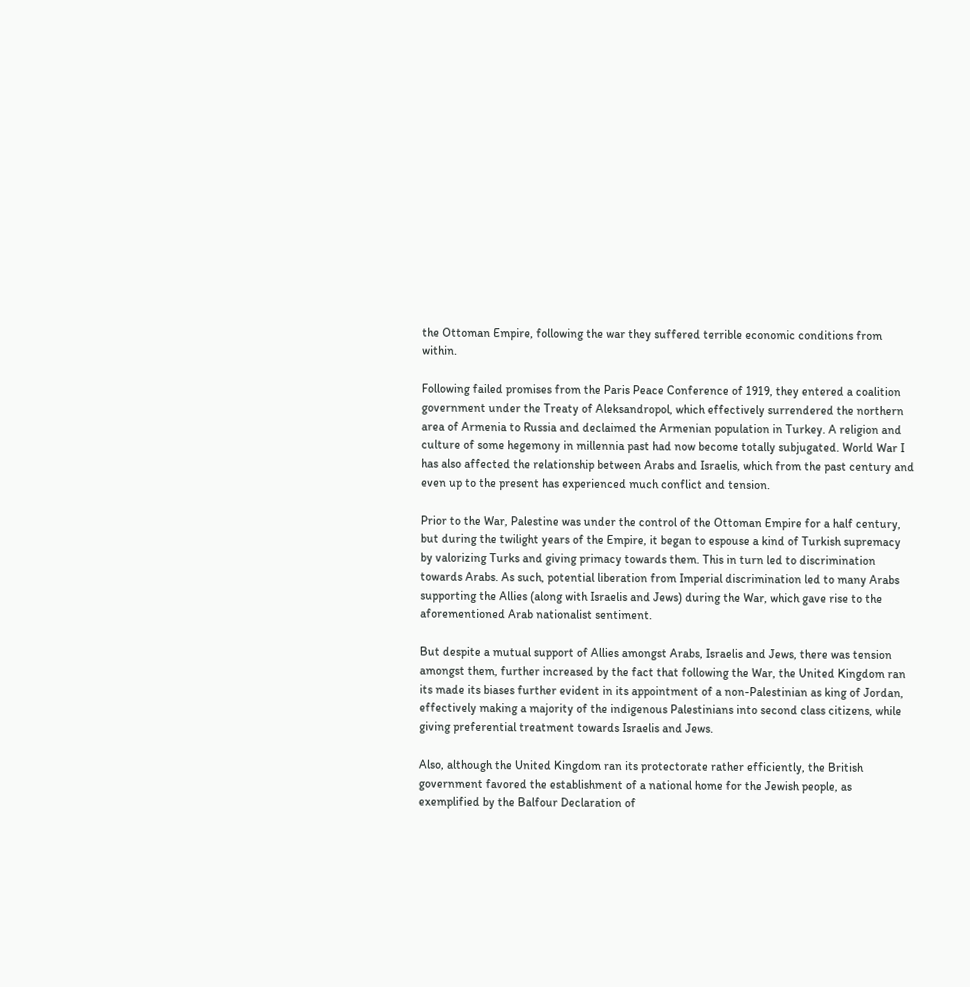the Ottoman Empire, following the war they suffered terrible economic conditions from within.

Following failed promises from the Paris Peace Conference of 1919, they entered a coalition government under the Treaty of Aleksandropol, which effectively surrendered the northern area of Armenia to Russia and declaimed the Armenian population in Turkey. A religion and culture of some hegemony in millennia past had now become totally subjugated. World War I has also affected the relationship between Arabs and Israelis, which from the past century and even up to the present has experienced much conflict and tension.

Prior to the War, Palestine was under the control of the Ottoman Empire for a half century, but during the twilight years of the Empire, it began to espouse a kind of Turkish supremacy by valorizing Turks and giving primacy towards them. This in turn led to discrimination towards Arabs. As such, potential liberation from Imperial discrimination led to many Arabs supporting the Allies (along with Israelis and Jews) during the War, which gave rise to the aforementioned Arab nationalist sentiment.

But despite a mutual support of Allies amongst Arabs, Israelis and Jews, there was tension amongst them, further increased by the fact that following the War, the United Kingdom ran its made its biases further evident in its appointment of a non-Palestinian as king of Jordan, effectively making a majority of the indigenous Palestinians into second class citizens, while giving preferential treatment towards Israelis and Jews.

Also, although the United Kingdom ran its protectorate rather efficiently, the British government favored the establishment of a national home for the Jewish people, as exemplified by the Balfour Declaration of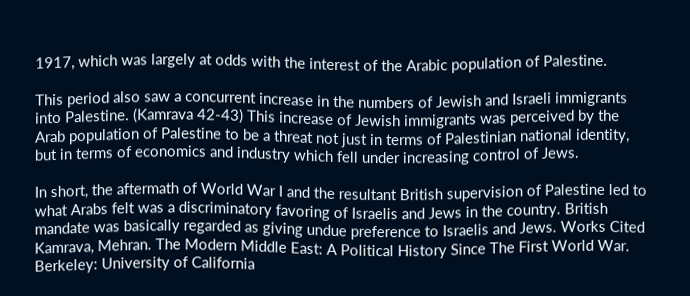1917, which was largely at odds with the interest of the Arabic population of Palestine.

This period also saw a concurrent increase in the numbers of Jewish and Israeli immigrants into Palestine. (Kamrava 42-43) This increase of Jewish immigrants was perceived by the Arab population of Palestine to be a threat not just in terms of Palestinian national identity, but in terms of economics and industry which fell under increasing control of Jews.

In short, the aftermath of World War I and the resultant British supervision of Palestine led to what Arabs felt was a discriminatory favoring of Israelis and Jews in the country. British mandate was basically regarded as giving undue preference to Israelis and Jews. Works Cited Kamrava, Mehran. The Modern Middle East: A Political History Since The First World War. Berkeley: University of California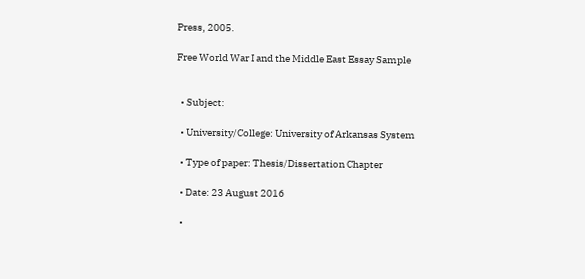Press, 2005.

Free World War I and the Middle East Essay Sample


  • Subject:

  • University/College: University of Arkansas System

  • Type of paper: Thesis/Dissertation Chapter

  • Date: 23 August 2016

  •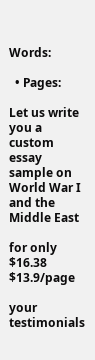Words:

  • Pages:

Let us write you a custom essay sample on World War I and the Middle East

for only $16.38 $13.9/page

your testimonials